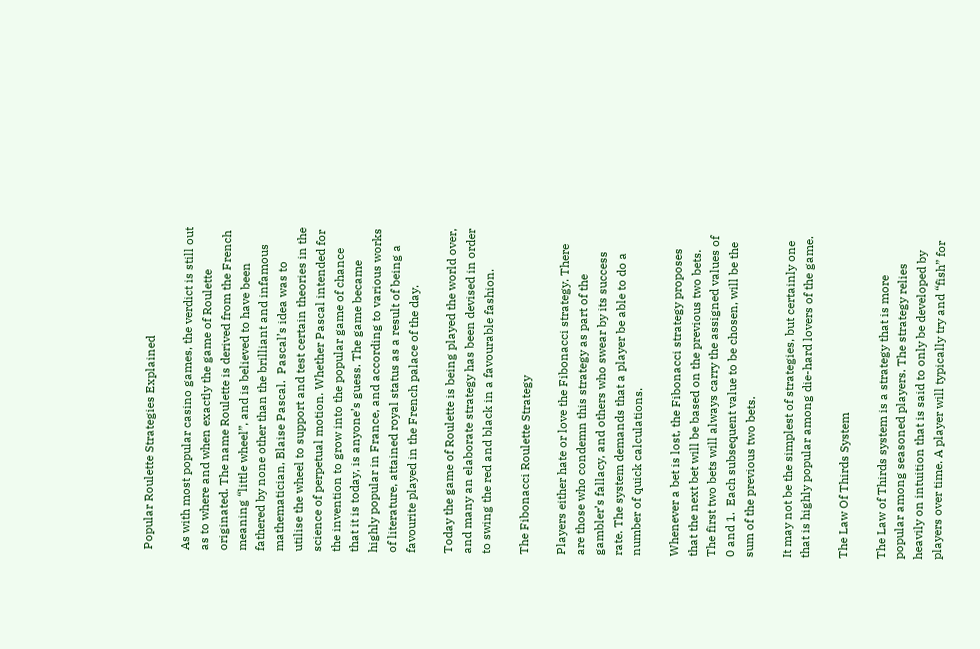Popular Roulette Strategies Explained

As with most popular casino games, the verdict is still out as to where and when exactly the game of Roulette originated. The name Roulette is derived from the French meaning “little wheel”, and is believed to have been fathered by none other than the brilliant and infamous mathematician, Blaise Pascal.  Pascal’s idea was to utilise the wheel to support and test certain theories in the science of perpetual motion. Whether Pascal intended for the invention to grow into the popular game of chance that it is today, is anyone’s guess. The game became highly popular in France, and according to various works of literature, attained royal status as a result of being a favourite played in the French palace of the day.

Today the game of Roulette is being played the world over, and many an elaborate strategy has been devised in order to swing the red and black in a favourable fashion.

The Fibonacci Roulette Strategy

Players either hate or love the Fibonacci strategy. There are those who condemn this strategy as part of the gambler’s fallacy, and others who swear by its success rate. The system demands that a player be able to do a number of quick calculations.

Whenever a bet is lost, the Fibonacci strategy proposes that the next bet will be based on the previous two bets. The first two bets will always carry the assigned values of 0 and 1.  Each subsequent value to be chosen, will be the sum of the previous two bets.

It may not be the simplest of strategies, but certainly one that is highly popular among die-hard lovers of the game.

The Law Of Thirds System

The Law of Thirds system is a strategy that is more popular among seasoned players. The strategy relies heavily on intuition that is said to only be developed by players over time. A player will typically try and “fish” for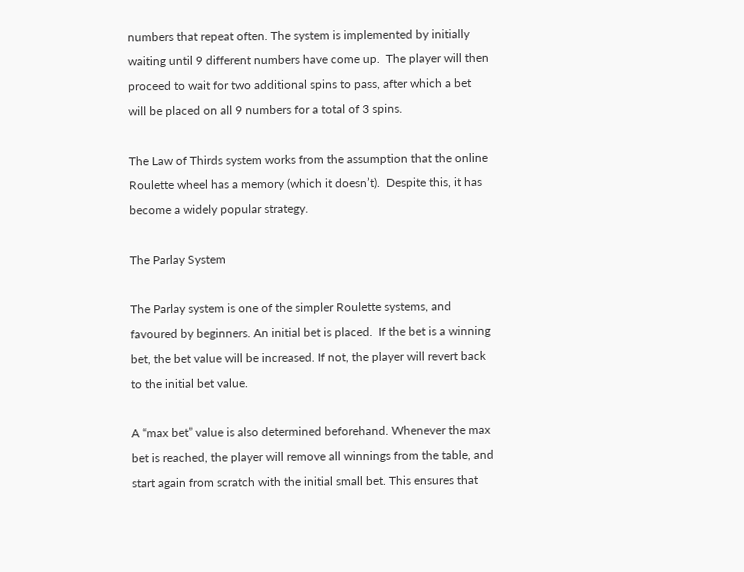numbers that repeat often. The system is implemented by initially waiting until 9 different numbers have come up.  The player will then proceed to wait for two additional spins to pass, after which a bet will be placed on all 9 numbers for a total of 3 spins.

The Law of Thirds system works from the assumption that the online Roulette wheel has a memory (which it doesn’t).  Despite this, it has become a widely popular strategy.

The Parlay System

The Parlay system is one of the simpler Roulette systems, and favoured by beginners. An initial bet is placed.  If the bet is a winning bet, the bet value will be increased. If not, the player will revert back to the initial bet value.

A “max bet” value is also determined beforehand. Whenever the max bet is reached, the player will remove all winnings from the table, and start again from scratch with the initial small bet. This ensures that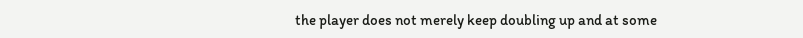the player does not merely keep doubling up and at some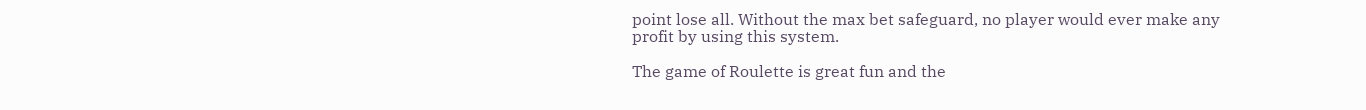point lose all. Without the max bet safeguard, no player would ever make any profit by using this system.

The game of Roulette is great fun and the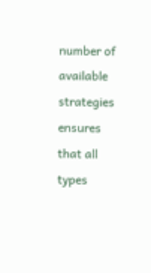number of available strategies ensures that all types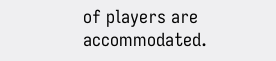of players are accommodated.